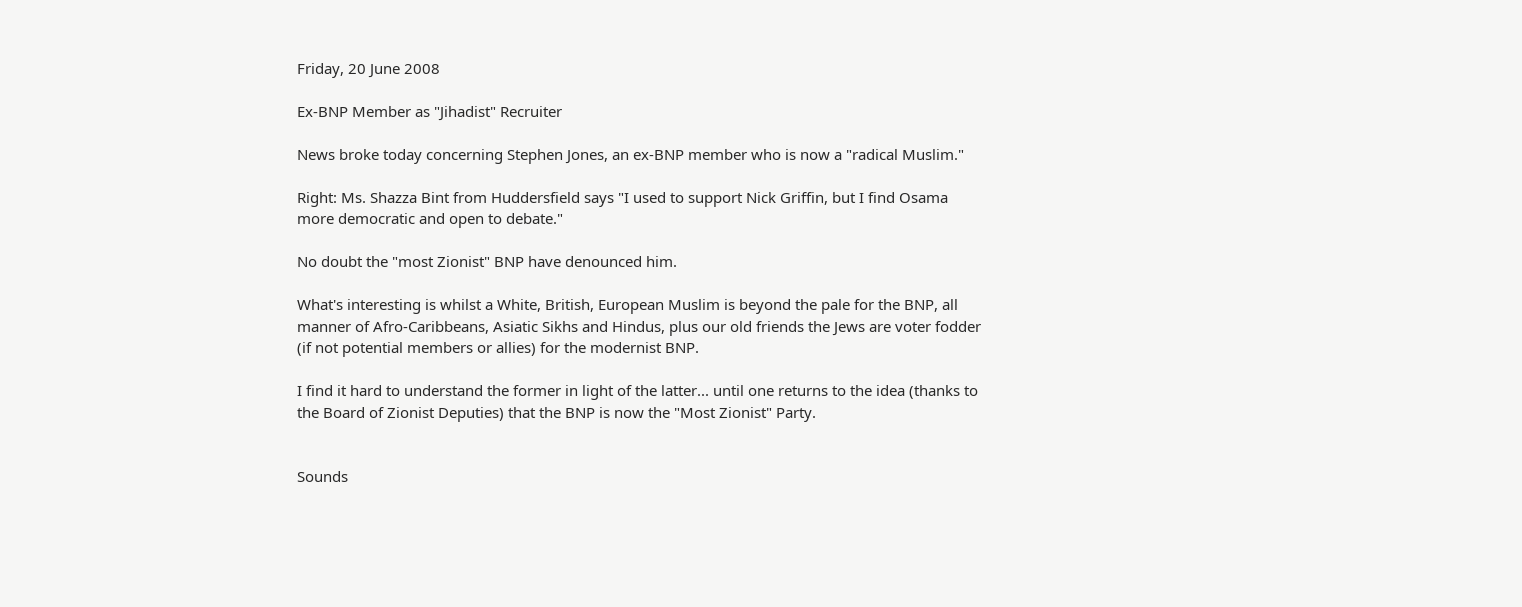Friday, 20 June 2008

Ex-BNP Member as "Jihadist" Recruiter

News broke today concerning Stephen Jones, an ex-BNP member who is now a "radical Muslim."

Right: Ms. Shazza Bint from Huddersfield says "I used to support Nick Griffin, but I find Osama more democratic and open to debate."

No doubt the "most Zionist" BNP have denounced him.

What's interesting is whilst a White, British, European Muslim is beyond the pale for the BNP, all manner of Afro-Caribbeans, Asiatic Sikhs and Hindus, plus our old friends the Jews are voter fodder (if not potential members or allies) for the modernist BNP.

I find it hard to understand the former in light of the latter... until one returns to the idea (thanks to the Board of Zionist Deputies) that the BNP is now the "Most Zionist" Party.


Sounds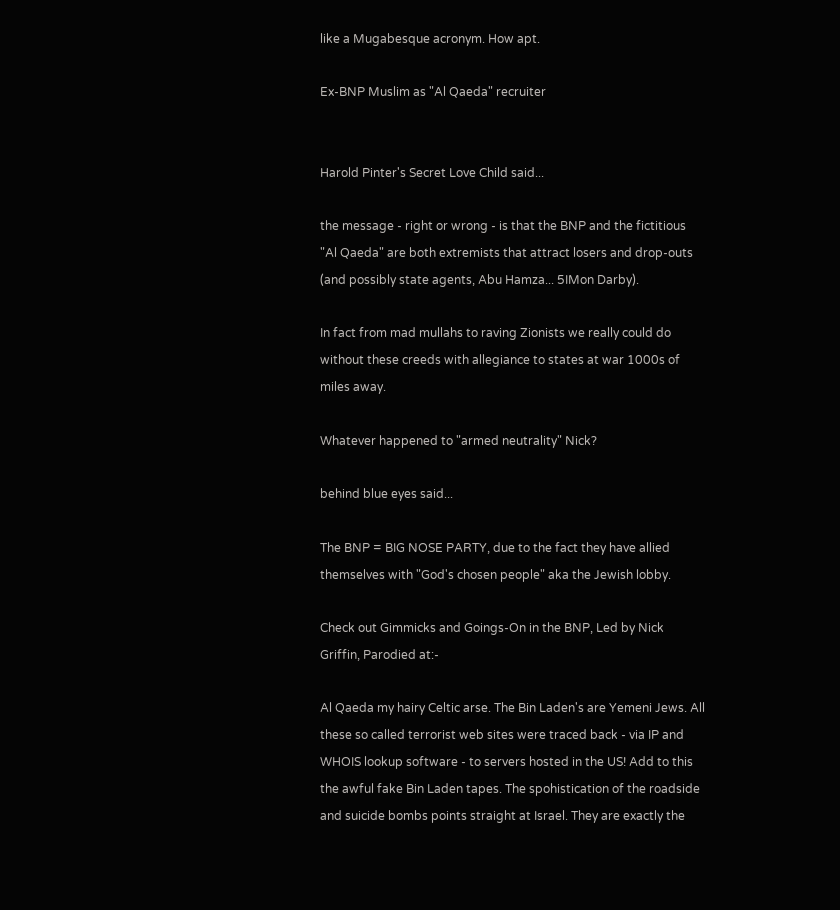like a Mugabesque acronym. How apt.

Ex-BNP Muslim as "Al Qaeda" recruiter


Harold Pinter's Secret Love Child said...

the message - right or wrong - is that the BNP and the fictitious "Al Qaeda" are both extremists that attract losers and drop-outs (and possibly state agents, Abu Hamza... 5IMon Darby).

In fact from mad mullahs to raving Zionists we really could do without these creeds with allegiance to states at war 1000s of miles away.

Whatever happened to "armed neutrality" Nick?

behind blue eyes said...

The BNP = BIG NOSE PARTY, due to the fact they have allied themselves with "God's chosen people" aka the Jewish lobby.

Check out Gimmicks and Goings-On in the BNP, Led by Nick Griffin, Parodied at:-

Al Qaeda my hairy Celtic arse. The Bin Laden's are Yemeni Jews. All these so called terrorist web sites were traced back - via IP and WHOIS lookup software - to servers hosted in the US! Add to this the awful fake Bin Laden tapes. The spohistication of the roadside and suicide bombs points straight at Israel. They are exactly the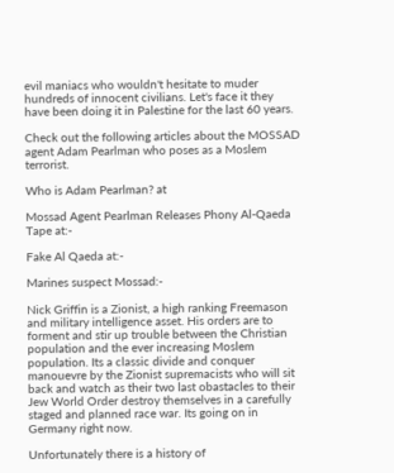evil maniacs who wouldn't hesitate to muder hundreds of innocent civilians. Let's face it they have been doing it in Palestine for the last 60 years.

Check out the following articles about the MOSSAD agent Adam Pearlman who poses as a Moslem terrorist.

Who is Adam Pearlman? at

Mossad Agent Pearlman Releases Phony Al-Qaeda Tape at:-

Fake Al Qaeda at:-

Marines suspect Mossad:-

Nick Griffin is a Zionist, a high ranking Freemason and military intelligence asset. His orders are to forment and stir up trouble between the Christian population and the ever increasing Moslem population. Its a classic divide and conquer manouevre by the Zionist supremacists who will sit back and watch as their two last obastacles to their Jew World Order destroy themselves in a carefully staged and planned race war. Its going on in Germany right now.

Unfortunately there is a history of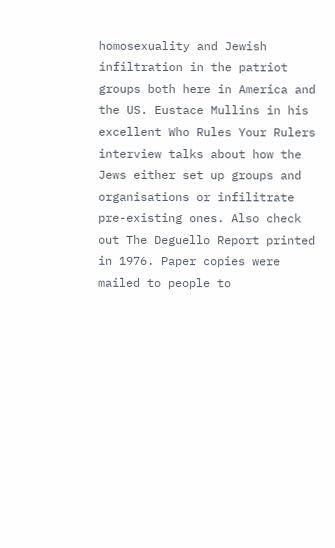homosexuality and Jewish infiltration in the patriot groups both here in America and the US. Eustace Mullins in his excellent Who Rules Your Rulers interview talks about how the Jews either set up groups and organisations or infilitrate pre-existing ones. Also check out The Deguello Report printed in 1976. Paper copies were mailed to people to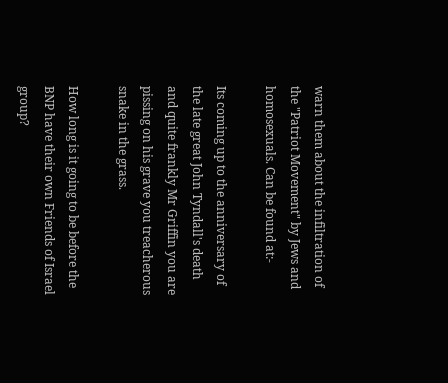warn them about the infiltration of the "Patriot Movement" by Jews and homosexuals. Can be found at:-

Its coming up to the anniversary of the late great John Tyndall's death and quite frankly Mr Griffin you are pissing on his grave you treacherous snake in the grass.

How long is it going to be before the BNP have their own Friends of Israel group?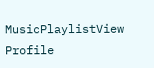MusicPlaylistView Profile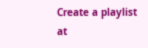Create a playlist at